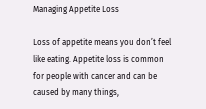Managing Appetite Loss

Loss of appetite means you don’t feel like eating. Appetite loss is common for people with cancer and can be caused by many things,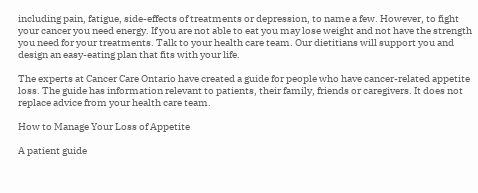including pain, fatigue, side-effects of treatments or depression, to name a few. However, to fight your cancer you need energy. If you are not able to eat you may lose weight and not have the strength you need for your treatments. Talk to your health care team. Our dietitians will support you and design an easy-eating plan that fits with your life.

The experts at Cancer Care Ontario have created a guide for people who have cancer-related appetite loss. The guide has information relevant to patients, their family, friends or caregivers. It does not replace advice from your health care team.

How to Manage Your Loss of Appetite

A patient guide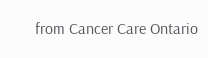from Cancer Care Ontario